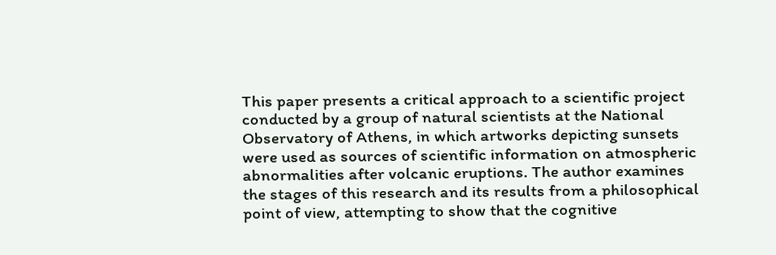This paper presents a critical approach to a scientific project conducted by a group of natural scientists at the National Observatory of Athens, in which artworks depicting sunsets were used as sources of scientific information on atmospheric abnormalities after volcanic eruptions. The author examines the stages of this research and its results from a philosophical point of view, attempting to show that the cognitive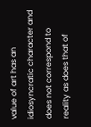value of art has an idiosyncratic character and does not correspond to reality as does that of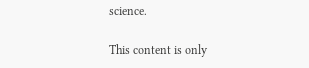science.

This content is only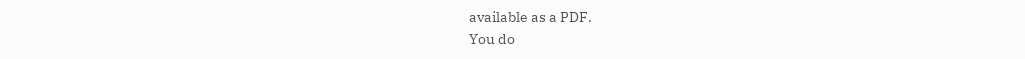available as a PDF.
You do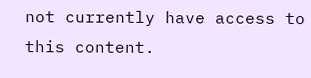not currently have access to this content.